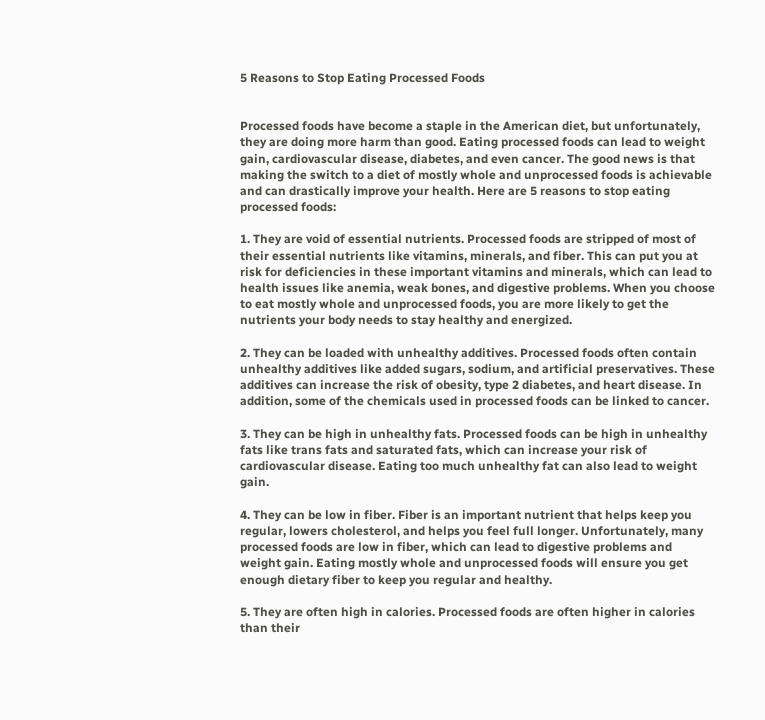5 Reasons to Stop Eating Processed Foods


Processed foods have become a staple in the American diet, but unfortunately, they are doing more harm than good. Eating processed foods can lead to weight gain, cardiovascular disease, diabetes, and even cancer. The good news is that making the switch to a diet of mostly whole and unprocessed foods is achievable and can drastically improve your health. Here are 5 reasons to stop eating processed foods:

1. They are void of essential nutrients. Processed foods are stripped of most of their essential nutrients like vitamins, minerals, and fiber. This can put you at risk for deficiencies in these important vitamins and minerals, which can lead to health issues like anemia, weak bones, and digestive problems. When you choose to eat mostly whole and unprocessed foods, you are more likely to get the nutrients your body needs to stay healthy and energized.

2. They can be loaded with unhealthy additives. Processed foods often contain unhealthy additives like added sugars, sodium, and artificial preservatives. These additives can increase the risk of obesity, type 2 diabetes, and heart disease. In addition, some of the chemicals used in processed foods can be linked to cancer.

3. They can be high in unhealthy fats. Processed foods can be high in unhealthy fats like trans fats and saturated fats, which can increase your risk of cardiovascular disease. Eating too much unhealthy fat can also lead to weight gain.

4. They can be low in fiber. Fiber is an important nutrient that helps keep you regular, lowers cholesterol, and helps you feel full longer. Unfortunately, many processed foods are low in fiber, which can lead to digestive problems and weight gain. Eating mostly whole and unprocessed foods will ensure you get enough dietary fiber to keep you regular and healthy.

5. They are often high in calories. Processed foods are often higher in calories than their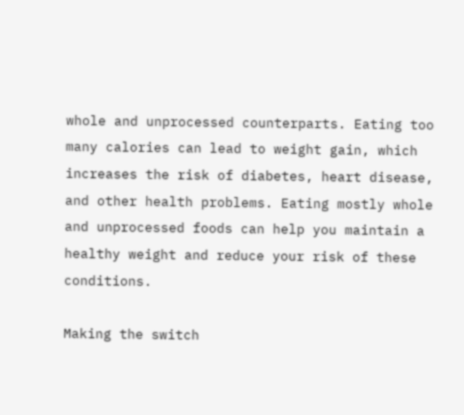whole and unprocessed counterparts. Eating too many calories can lead to weight gain, which increases the risk of diabetes, heart disease, and other health problems. Eating mostly whole and unprocessed foods can help you maintain a healthy weight and reduce your risk of these conditions.

Making the switch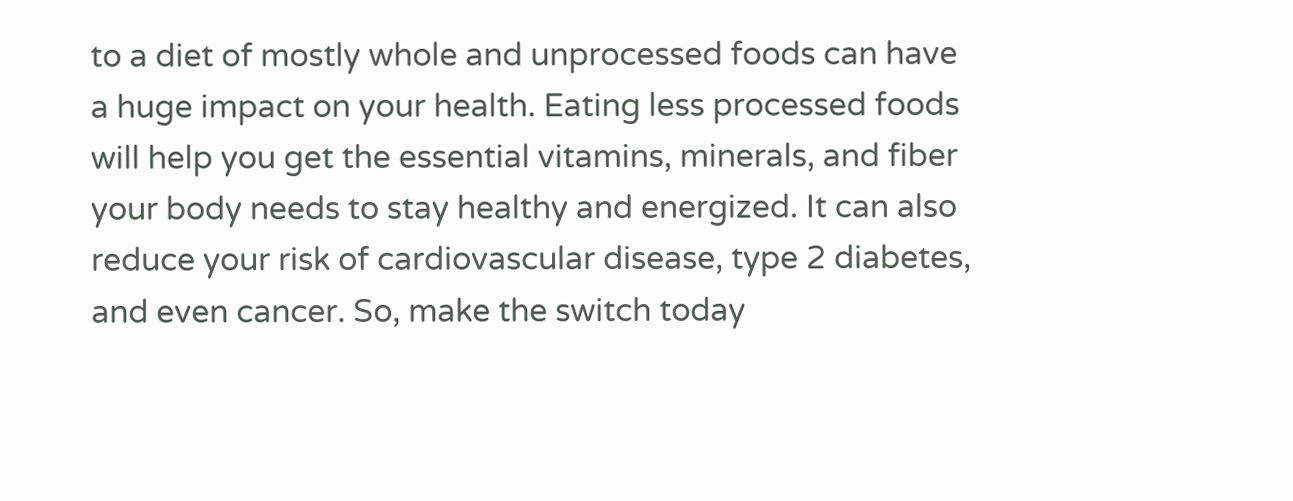to a diet of mostly whole and unprocessed foods can have a huge impact on your health. Eating less processed foods will help you get the essential vitamins, minerals, and fiber your body needs to stay healthy and energized. It can also reduce your risk of cardiovascular disease, type 2 diabetes, and even cancer. So, make the switch today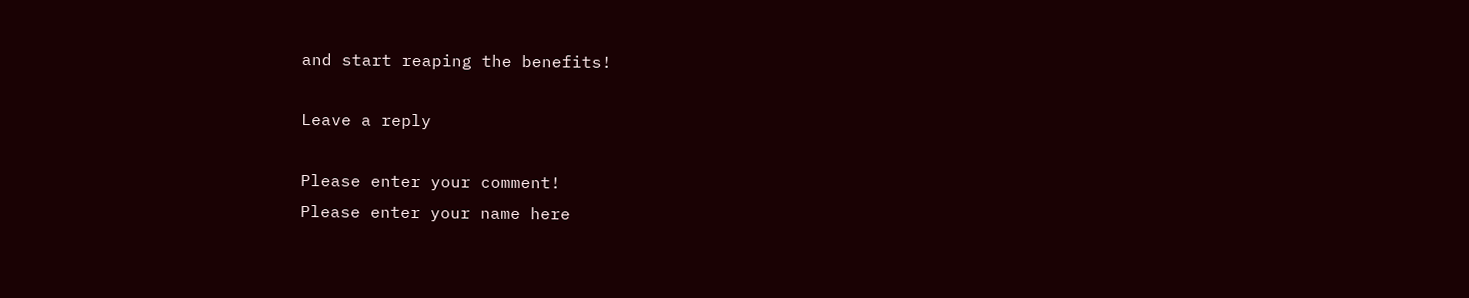and start reaping the benefits!

Leave a reply

Please enter your comment!
Please enter your name here